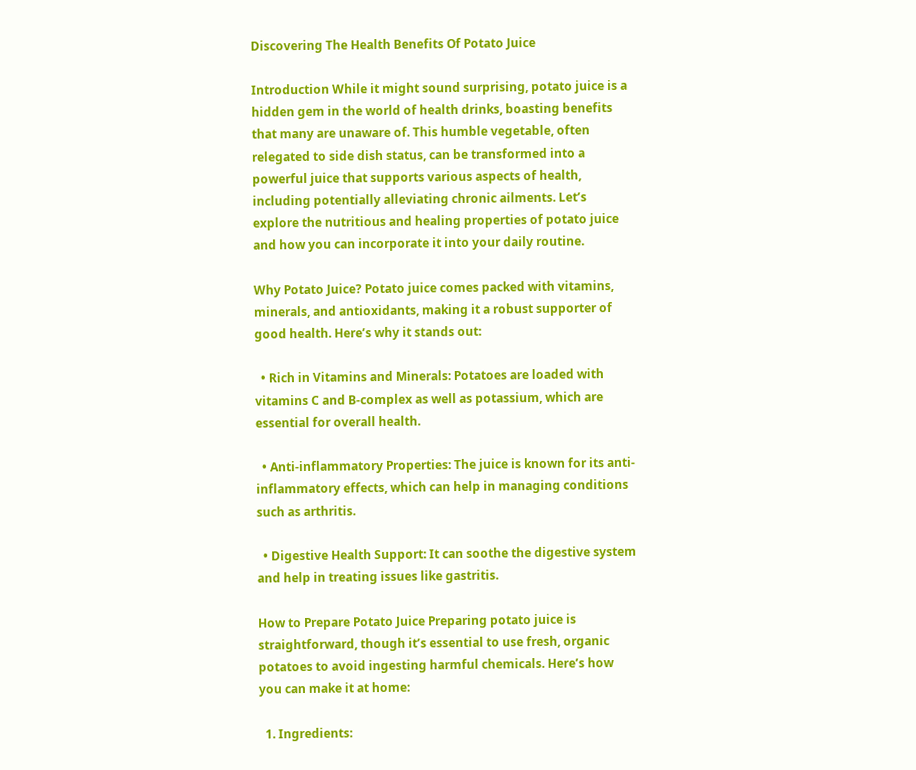Discovering The Health Benefits Of Potato Juice

Introduction While it might sound surprising, potato juice is a hidden gem in the world of health drinks, boasting benefits that many are unaware of. This humble vegetable, often relegated to side dish status, can be transformed into a powerful juice that supports various aspects of health, including potentially alleviating chronic ailments. Let’s explore the nutritious and healing properties of potato juice and how you can incorporate it into your daily routine.

Why Potato Juice? Potato juice comes packed with vitamins, minerals, and antioxidants, making it a robust supporter of good health. Here’s why it stands out:

  • Rich in Vitamins and Minerals: Potatoes are loaded with vitamins C and B-complex as well as potassium, which are essential for overall health.

  • Anti-inflammatory Properties: The juice is known for its anti-inflammatory effects, which can help in managing conditions such as arthritis.

  • Digestive Health Support: It can soothe the digestive system and help in treating issues like gastritis.

How to Prepare Potato Juice Preparing potato juice is straightforward, though it’s essential to use fresh, organic potatoes to avoid ingesting harmful chemicals. Here’s how you can make it at home:

  1. Ingredients: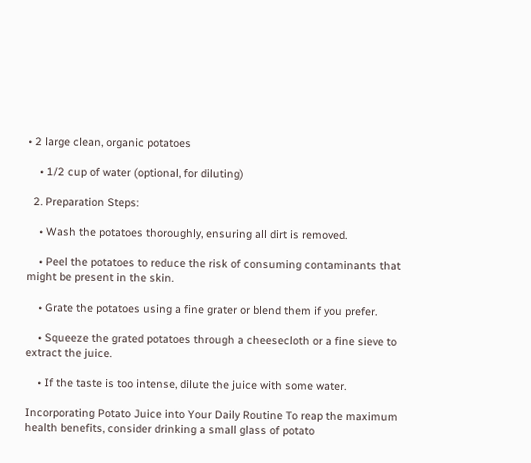• 2 large clean, organic potatoes

    • 1/2 cup of water (optional, for diluting)

  2. Preparation Steps:

    • Wash the potatoes thoroughly, ensuring all dirt is removed.

    • Peel the potatoes to reduce the risk of consuming contaminants that might be present in the skin.

    • Grate the potatoes using a fine grater or blend them if you prefer.

    • Squeeze the grated potatoes through a cheesecloth or a fine sieve to extract the juice.

    • If the taste is too intense, dilute the juice with some water.

Incorporating Potato Juice into Your Daily Routine To reap the maximum health benefits, consider drinking a small glass of potato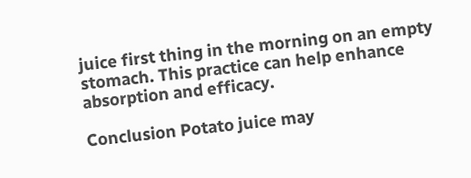juice first thing in the morning on an empty stomach. This practice can help enhance absorption and efficacy.

Conclusion Potato juice may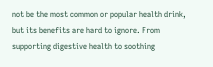not be the most common or popular health drink, but its benefits are hard to ignore. From supporting digestive health to soothing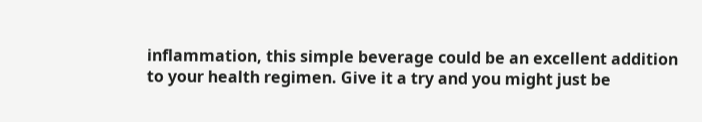inflammation, this simple beverage could be an excellent addition to your health regimen. Give it a try and you might just be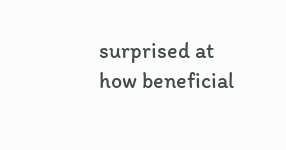surprised at how beneficial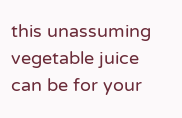this unassuming vegetable juice can be for your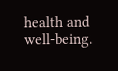health and well-being.